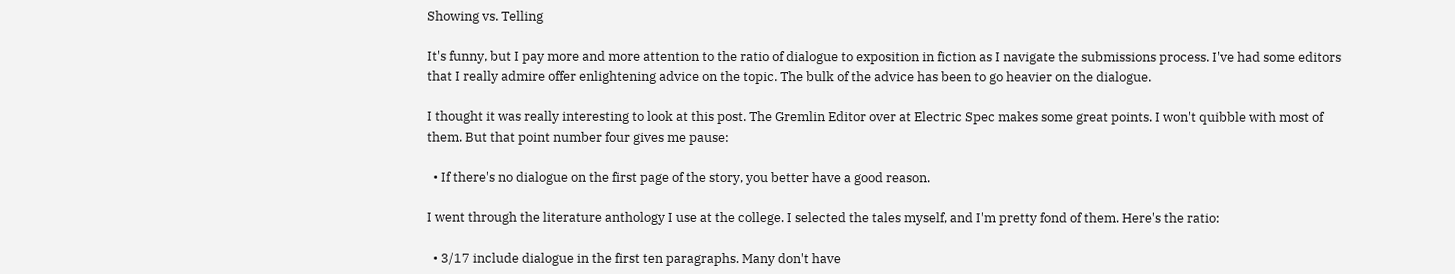Showing vs. Telling

It's funny, but I pay more and more attention to the ratio of dialogue to exposition in fiction as I navigate the submissions process. I've had some editors that I really admire offer enlightening advice on the topic. The bulk of the advice has been to go heavier on the dialogue.

I thought it was really interesting to look at this post. The Gremlin Editor over at Electric Spec makes some great points. I won't quibble with most of them. But that point number four gives me pause:

  • If there's no dialogue on the first page of the story, you better have a good reason.

I went through the literature anthology I use at the college. I selected the tales myself, and I'm pretty fond of them. Here's the ratio:

  • 3/17 include dialogue in the first ten paragraphs. Many don't have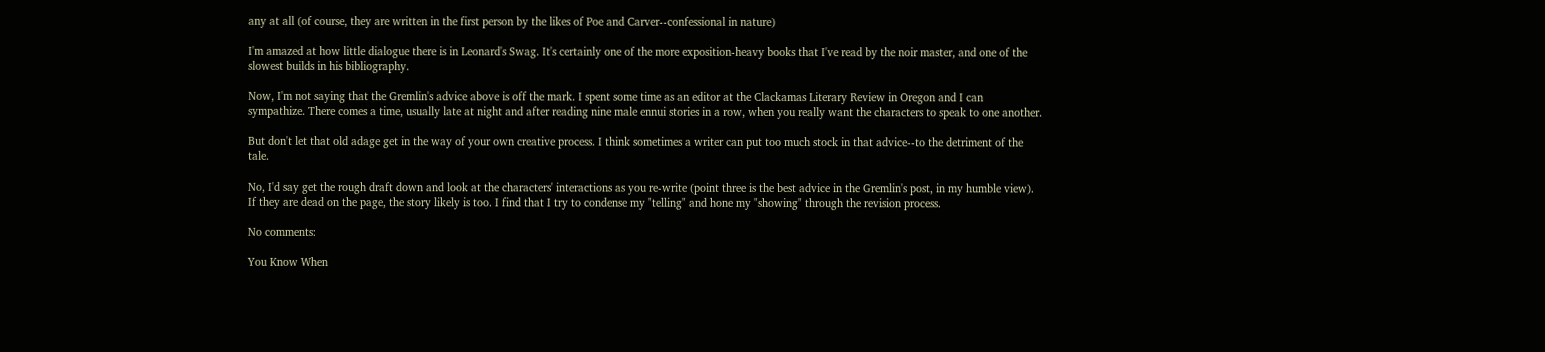any at all (of course, they are written in the first person by the likes of Poe and Carver--confessional in nature)

I'm amazed at how little dialogue there is in Leonard's Swag. It's certainly one of the more exposition-heavy books that I've read by the noir master, and one of the slowest builds in his bibliography.

Now, I'm not saying that the Gremlin's advice above is off the mark. I spent some time as an editor at the Clackamas Literary Review in Oregon and I can sympathize. There comes a time, usually late at night and after reading nine male ennui stories in a row, when you really want the characters to speak to one another.

But don't let that old adage get in the way of your own creative process. I think sometimes a writer can put too much stock in that advice--to the detriment of the tale.

No, I'd say get the rough draft down and look at the characters' interactions as you re-write (point three is the best advice in the Gremlin's post, in my humble view). If they are dead on the page, the story likely is too. I find that I try to condense my "telling" and hone my "showing" through the revision process.

No comments:

You Know When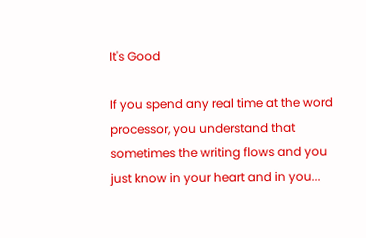It's Good

If you spend any real time at the word processor, you understand that sometimes the writing flows and you just know in your heart and in you...